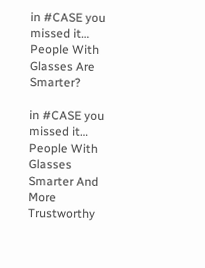in #CASE you missed it… People With Glasses Are Smarter?

in #CASE you missed it… People With Glasses  Smarter And More Trustworthy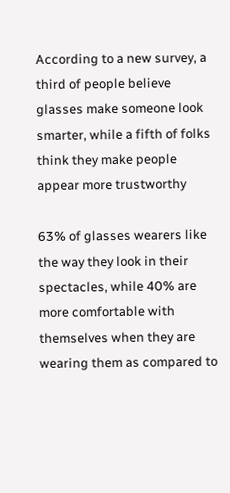According to a new survey, a third of people believe glasses make someone look smarter, while a fifth of folks think they make people appear more trustworthy

63% of glasses wearers like the way they look in their spectacles, while 40% are more comfortable with themselves when they are wearing them as compared to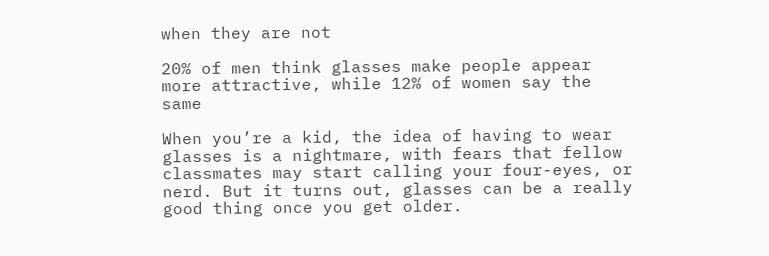when they are not

20% of men think glasses make people appear more attractive, while 12% of women say the same

When you’re a kid, the idea of having to wear glasses is a nightmare, with fears that fellow classmates may start calling your four-eyes, or nerd. But it turns out, glasses can be a really good thing once you get older.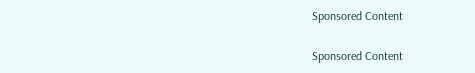Sponsored Content

Sponsored Content